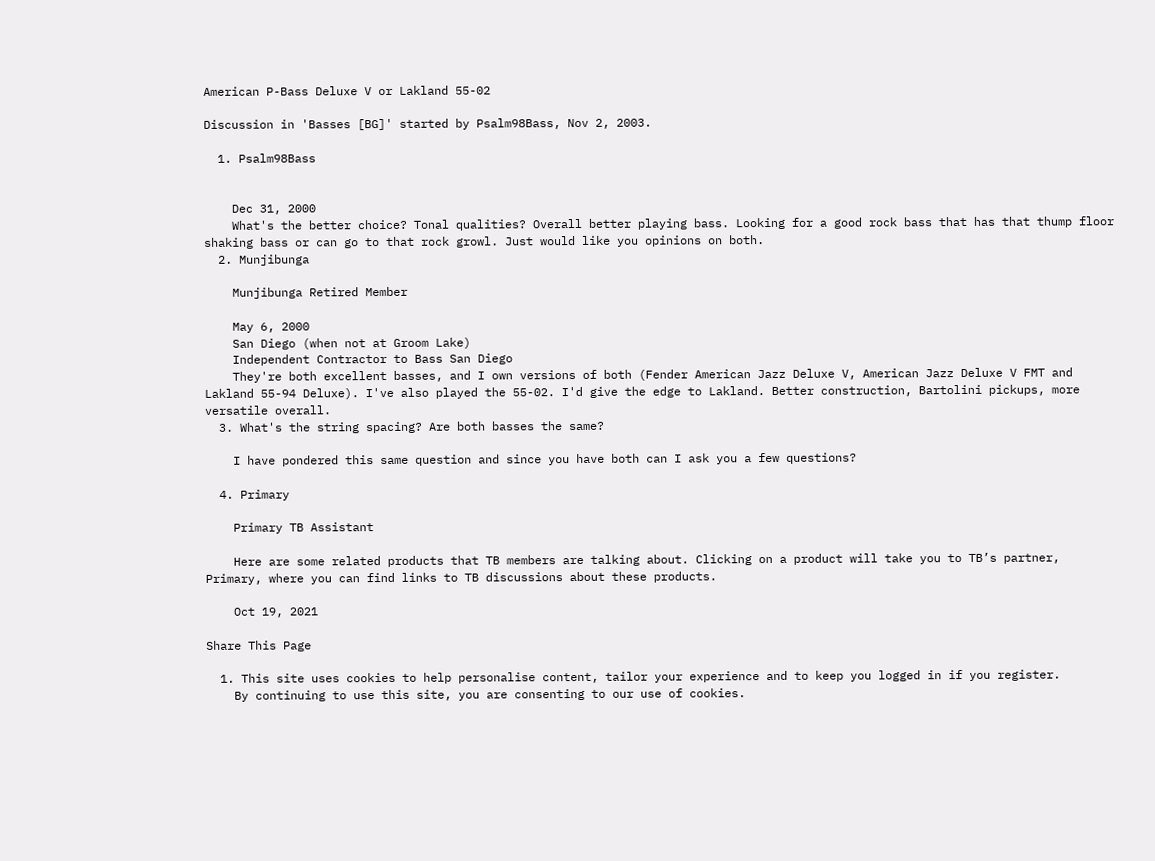American P-Bass Deluxe V or Lakland 55-02

Discussion in 'Basses [BG]' started by Psalm98Bass, Nov 2, 2003.

  1. Psalm98Bass


    Dec 31, 2000
    What's the better choice? Tonal qualities? Overall better playing bass. Looking for a good rock bass that has that thump floor shaking bass or can go to that rock growl. Just would like you opinions on both.
  2. Munjibunga

    Munjibunga Retired Member

    May 6, 2000
    San Diego (when not at Groom Lake)
    Independent Contractor to Bass San Diego
    They're both excellent basses, and I own versions of both (Fender American Jazz Deluxe V, American Jazz Deluxe V FMT and Lakland 55-94 Deluxe). I've also played the 55-02. I'd give the edge to Lakland. Better construction, Bartolini pickups, more versatile overall.
  3. What's the string spacing? Are both basses the same?

    I have pondered this same question and since you have both can I ask you a few questions?

  4. Primary

    Primary TB Assistant

    Here are some related products that TB members are talking about. Clicking on a product will take you to TB’s partner, Primary, where you can find links to TB discussions about these products.

    Oct 19, 2021

Share This Page

  1. This site uses cookies to help personalise content, tailor your experience and to keep you logged in if you register.
    By continuing to use this site, you are consenting to our use of cookies.